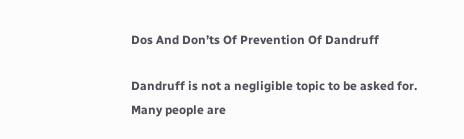Dos And Don’ts Of Prevention Of Dandruff

Dandruff is not a negligible topic to be asked for. Many people are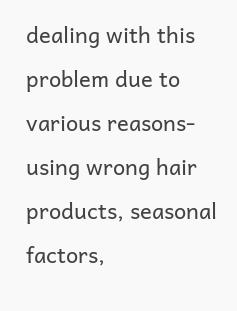dealing with this problem due to various reasons- using wrong hair products, seasonal factors,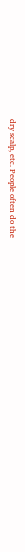dry scalp, etc. People often do the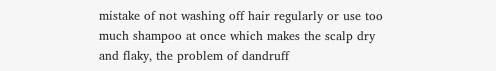mistake of not washing off hair regularly or use too much shampoo at once which makes the scalp dry and flaky, the problem of dandruff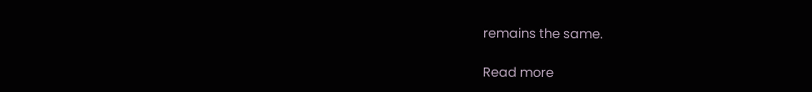remains the same.

Read more